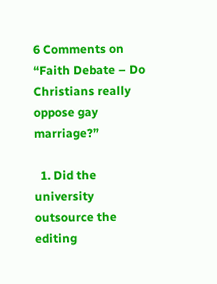6 Comments on “Faith Debate – Do Christians really oppose gay marriage?”

  1. Did the university outsource the editing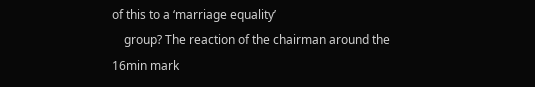of this to a ‘marriage equality’
    group? The reaction of the chairman around the 16min mark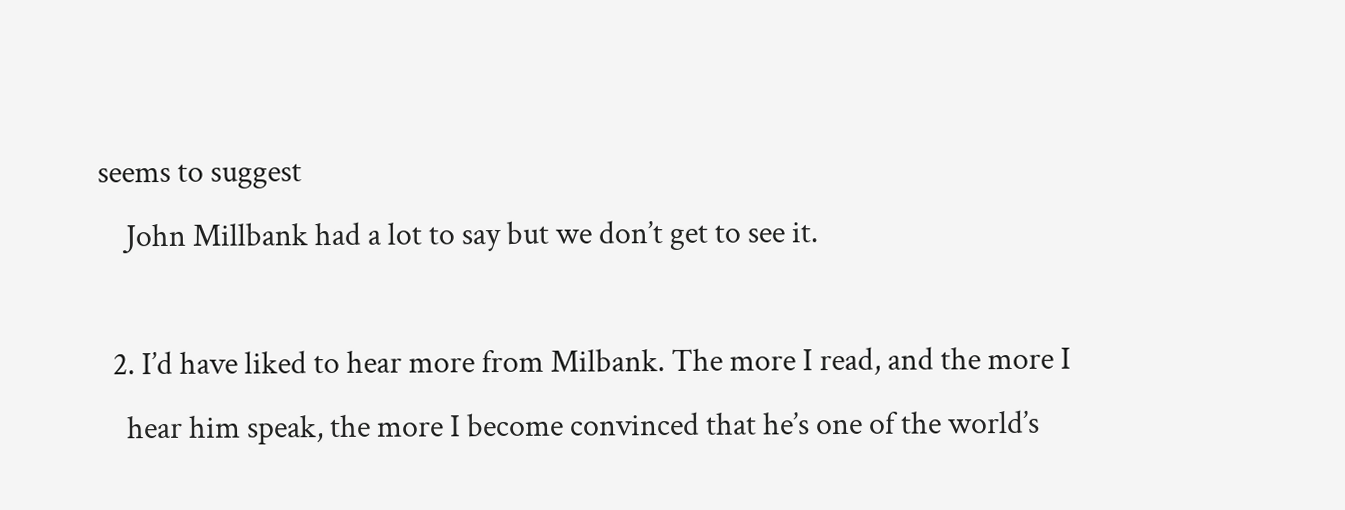seems to suggest
    John Millbank had a lot to say but we don’t get to see it.

  2. I’d have liked to hear more from Milbank. The more I read, and the more I
    hear him speak, the more I become convinced that he’s one of the world’s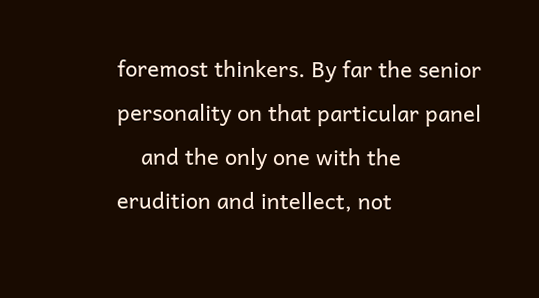foremost thinkers. By far the senior personality on that particular panel
    and the only one with the erudition and intellect, not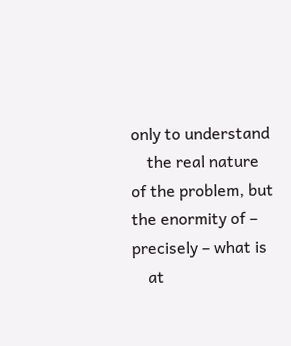only to understand
    the real nature of the problem, but the enormity of – precisely – what is
    at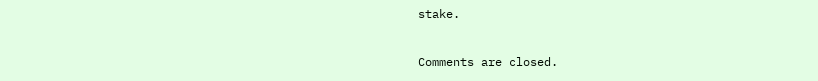stake.

Comments are closed.